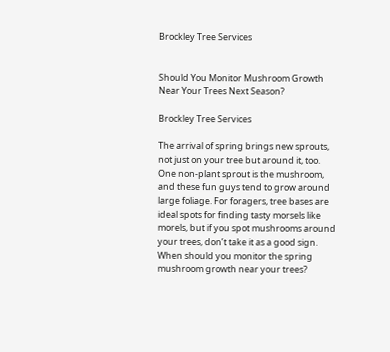Brockley Tree Services


Should You Monitor Mushroom Growth Near Your Trees Next Season?

Brockley Tree Services

The arrival of spring brings new sprouts, not just on your tree but around it, too. One non-plant sprout is the mushroom, and these fun guys tend to grow around large foliage. For foragers, tree bases are ideal spots for finding tasty morsels like morels, but if you spot mushrooms around your trees, don’t take it as a good sign. When should you monitor the spring mushroom growth near your trees?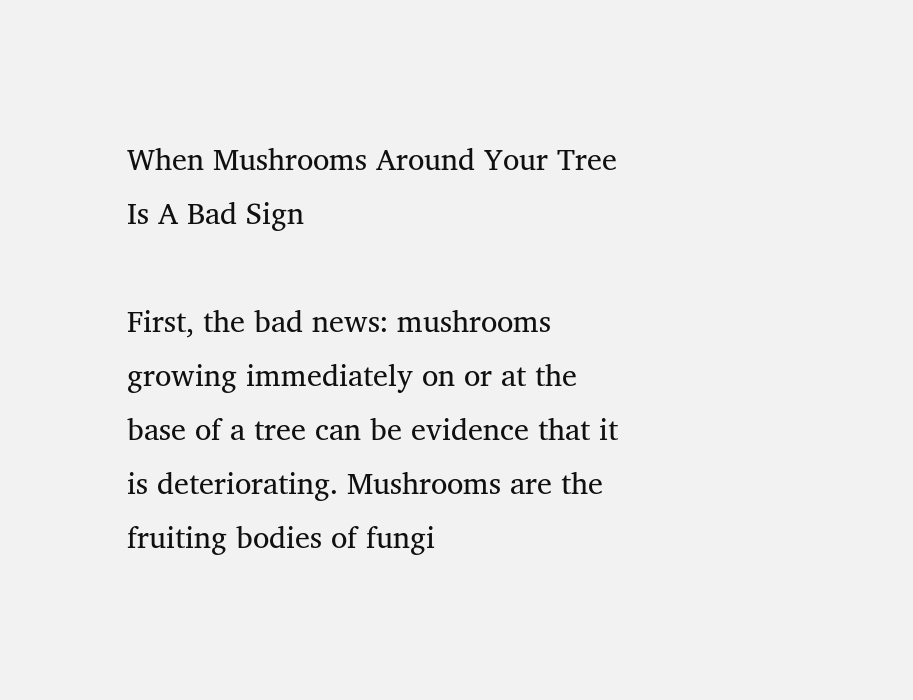When Mushrooms Around Your Tree Is A Bad Sign

First, the bad news: mushrooms growing immediately on or at the base of a tree can be evidence that it is deteriorating. Mushrooms are the fruiting bodies of fungi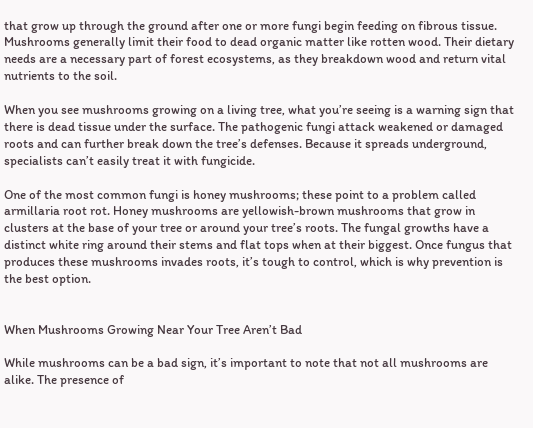that grow up through the ground after one or more fungi begin feeding on fibrous tissue. Mushrooms generally limit their food to dead organic matter like rotten wood. Their dietary needs are a necessary part of forest ecosystems, as they breakdown wood and return vital nutrients to the soil.

When you see mushrooms growing on a living tree, what you’re seeing is a warning sign that there is dead tissue under the surface. The pathogenic fungi attack weakened or damaged roots and can further break down the tree’s defenses. Because it spreads underground, specialists can’t easily treat it with fungicide.

One of the most common fungi is honey mushrooms; these point to a problem called armillaria root rot. Honey mushrooms are yellowish-brown mushrooms that grow in clusters at the base of your tree or around your tree’s roots. The fungal growths have a distinct white ring around their stems and flat tops when at their biggest. Once fungus that produces these mushrooms invades roots, it’s tough to control, which is why prevention is the best option.


When Mushrooms Growing Near Your Tree Aren’t Bad

While mushrooms can be a bad sign, it’s important to note that not all mushrooms are alike. The presence of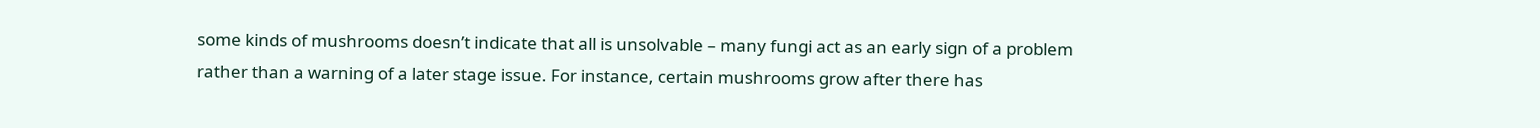some kinds of mushrooms doesn’t indicate that all is unsolvable – many fungi act as an early sign of a problem rather than a warning of a later stage issue. For instance, certain mushrooms grow after there has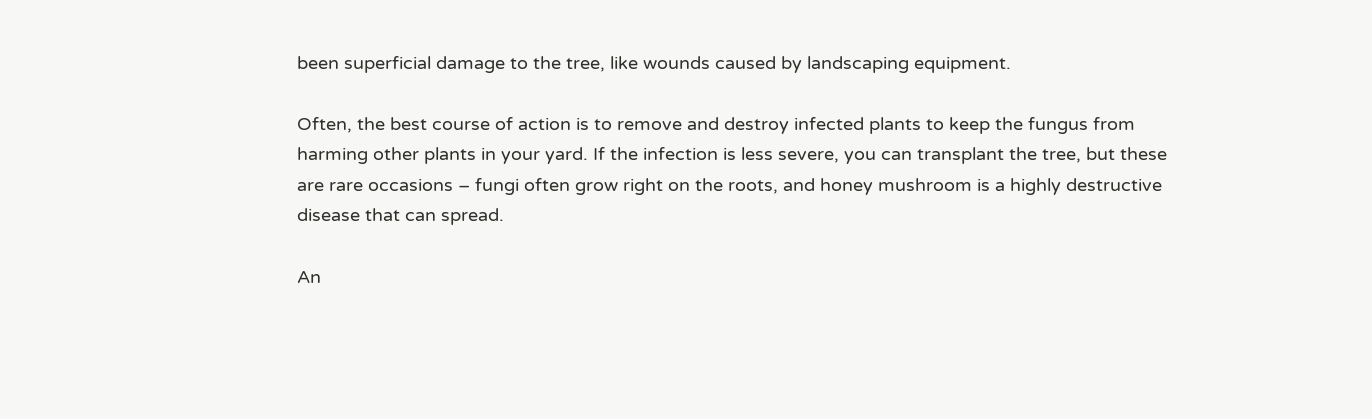been superficial damage to the tree, like wounds caused by landscaping equipment.

Often, the best course of action is to remove and destroy infected plants to keep the fungus from harming other plants in your yard. If the infection is less severe, you can transplant the tree, but these are rare occasions – fungi often grow right on the roots, and honey mushroom is a highly destructive disease that can spread.

An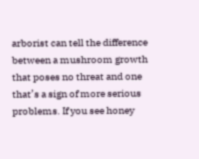arborist can tell the difference between a mushroom growth that poses no threat and one that’s a sign of more serious problems. If you see honey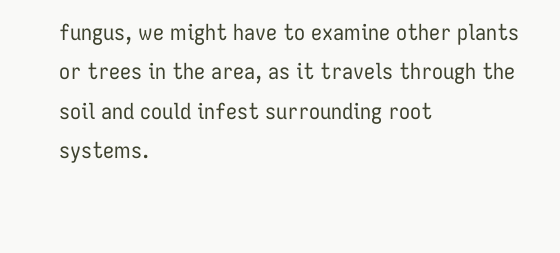fungus, we might have to examine other plants or trees in the area, as it travels through the soil and could infest surrounding root systems.